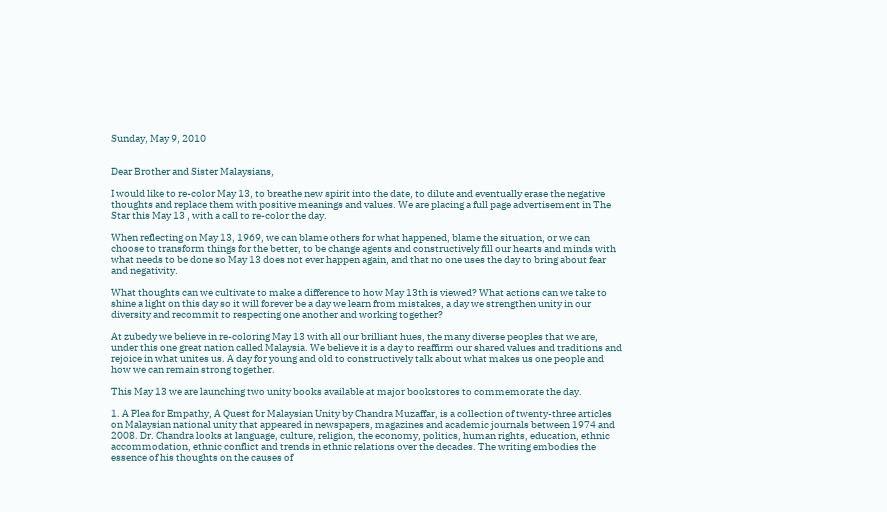Sunday, May 9, 2010


Dear Brother and Sister Malaysians,

I would like to re-color May 13, to breathe new spirit into the date, to dilute and eventually erase the negative thoughts and replace them with positive meanings and values. We are placing a full page advertisement in The Star this May 13 , with a call to re-color the day.

When reflecting on May 13, 1969, we can blame others for what happened, blame the situation, or we can choose to transform things for the better, to be change agents and constructively fill our hearts and minds with what needs to be done so May 13 does not ever happen again, and that no one uses the day to bring about fear and negativity.

What thoughts can we cultivate to make a difference to how May 13th is viewed? What actions can we take to shine a light on this day so it will forever be a day we learn from mistakes, a day we strengthen unity in our diversity and recommit to respecting one another and working together?

At zubedy we believe in re-coloring May 13 with all our brilliant hues, the many diverse peoples that we are, under this one great nation called Malaysia. We believe it is a day to reaffirm our shared values and traditions and rejoice in what unites us. A day for young and old to constructively talk about what makes us one people and how we can remain strong together.

This May 13 we are launching two unity books available at major bookstores to commemorate the day.

1. A Plea for Empathy, A Quest for Malaysian Unity by Chandra Muzaffar, is a collection of twenty-three articles on Malaysian national unity that appeared in newspapers, magazines and academic journals between 1974 and 2008. Dr. Chandra looks at language, culture, religion, the economy, politics, human rights, education, ethnic accommodation, ethnic conflict and trends in ethnic relations over the decades. The writing embodies the essence of his thoughts on the causes of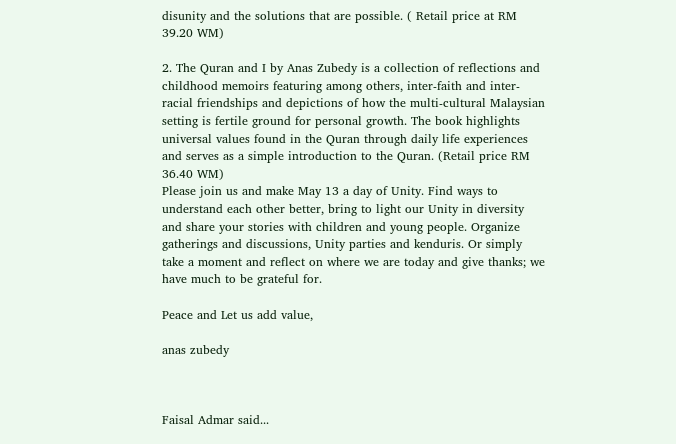disunity and the solutions that are possible. ( Retail price at RM 39.20 WM)

2. The Quran and I by Anas Zubedy is a collection of reflections and childhood memoirs featuring among others, inter-faith and inter-racial friendships and depictions of how the multi-cultural Malaysian setting is fertile ground for personal growth. The book highlights universal values found in the Quran through daily life experiences and serves as a simple introduction to the Quran. (Retail price RM 36.40 WM)
Please join us and make May 13 a day of Unity. Find ways to understand each other better, bring to light our Unity in diversity and share your stories with children and young people. Organize gatherings and discussions, Unity parties and kenduris. Or simply take a moment and reflect on where we are today and give thanks; we have much to be grateful for.

Peace and Let us add value,

anas zubedy



Faisal Admar said...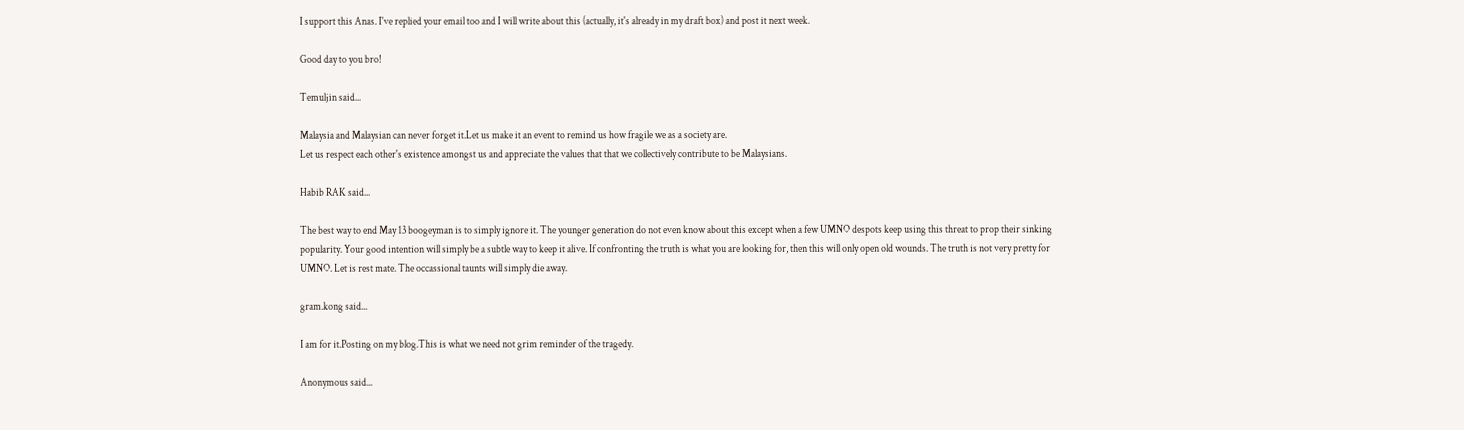I support this Anas. I've replied your email too and I will write about this (actually, it's already in my draft box) and post it next week.

Good day to you bro!

Temuljin said...

Malaysia and Malaysian can never forget it.Let us make it an event to remind us how fragile we as a society are.
Let us respect each other's existence amongst us and appreciate the values that that we collectively contribute to be Malaysians.

Habib RAK said...

The best way to end May 13 boogeyman is to simply ignore it. The younger generation do not even know about this except when a few UMNO despots keep using this threat to prop their sinking popularity. Your good intention will simply be a subtle way to keep it alive. If confronting the truth is what you are looking for, then this will only open old wounds. The truth is not very pretty for UMNO. Let is rest mate. The occassional taunts will simply die away.

gram.kong said...

I am for it.Posting on my blog.This is what we need not grim reminder of the tragedy.

Anonymous said...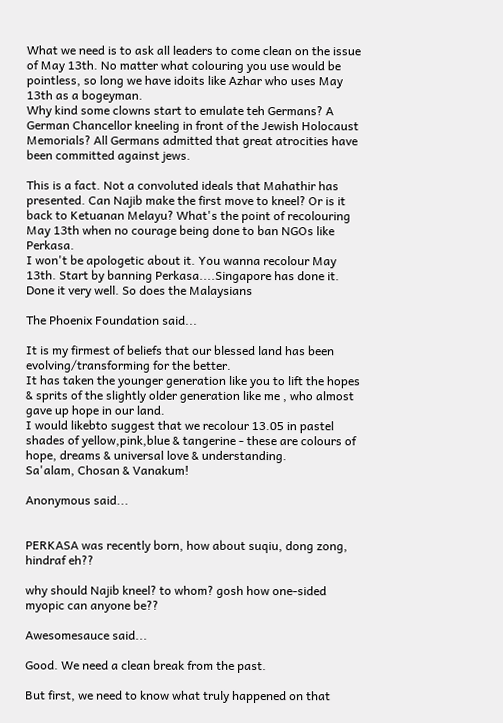What we need is to ask all leaders to come clean on the issue of May 13th. No matter what colouring you use would be pointless, so long we have idoits like Azhar who uses May 13th as a bogeyman.
Why kind some clowns start to emulate teh Germans? A German Chancellor kneeling in front of the Jewish Holocaust Memorials? All Germans admitted that great atrocities have been committed against jews.

This is a fact. Not a convoluted ideals that Mahathir has presented. Can Najib make the first move to kneel? Or is it back to Ketuanan Melayu? What's the point of recolouring May 13th when no courage being done to ban NGOs like Perkasa.
I won't be apologetic about it. You wanna recolour May 13th. Start by banning Perkasa....Singapore has done it. Done it very well. So does the Malaysians

The Phoenix Foundation said...

It is my firmest of beliefs that our blessed land has been evolving/transforming for the better.
It has taken the younger generation like you to lift the hopes & sprits of the slightly older generation like me , who almost gave up hope in our land.
I would likebto suggest that we recolour 13.05 in pastel shades of yellow,pink,blue & tangerine - these are colours of hope, dreams & universal love & understanding.
Sa'alam, Chosan & Vanakum!

Anonymous said...


PERKASA was recently born, how about suqiu, dong zong, hindraf eh??

why should Najib kneel? to whom? gosh how one-sided myopic can anyone be??

Awesomesauce said...

Good. We need a clean break from the past.

But first, we need to know what truly happened on that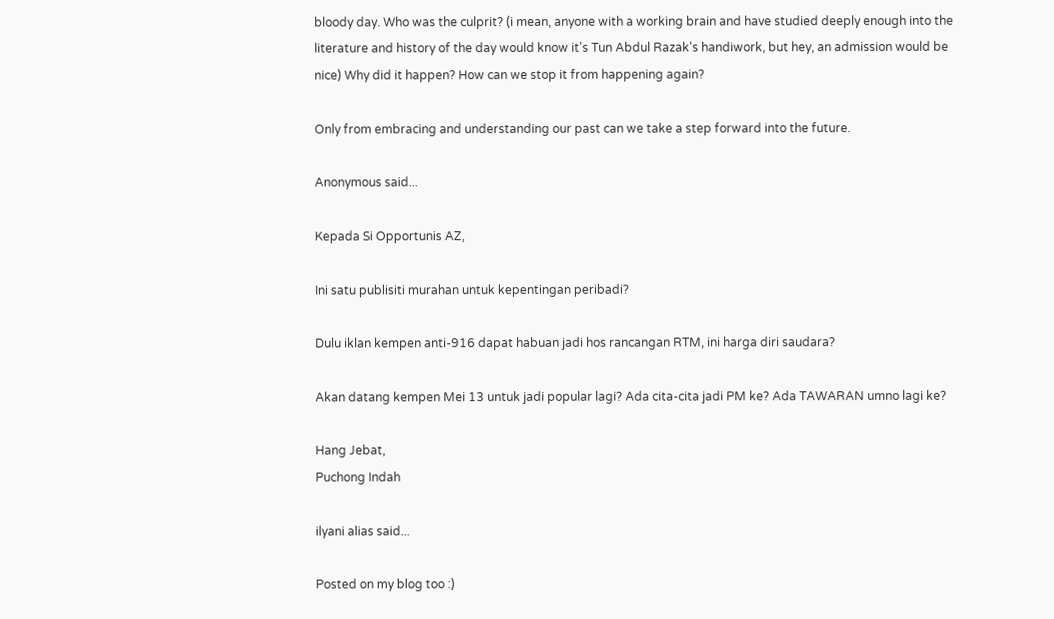bloody day. Who was the culprit? (i mean, anyone with a working brain and have studied deeply enough into the literature and history of the day would know it's Tun Abdul Razak's handiwork, but hey, an admission would be nice) Why did it happen? How can we stop it from happening again?

Only from embracing and understanding our past can we take a step forward into the future.

Anonymous said...

Kepada Si Opportunis AZ,

Ini satu publisiti murahan untuk kepentingan peribadi?

Dulu iklan kempen anti-916 dapat habuan jadi hos rancangan RTM, ini harga diri saudara?

Akan datang kempen Mei 13 untuk jadi popular lagi? Ada cita-cita jadi PM ke? Ada TAWARAN umno lagi ke?

Hang Jebat,
Puchong Indah

ilyani alias said...

Posted on my blog too :)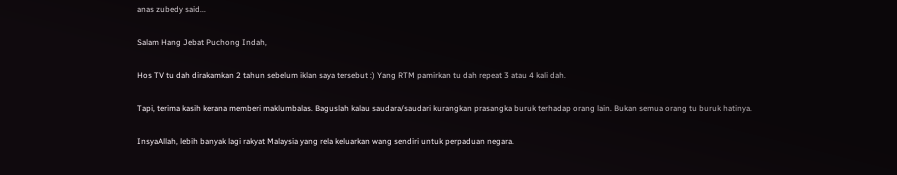anas zubedy said...

Salam Hang Jebat Puchong Indah,

Hos TV tu dah dirakamkan 2 tahun sebelum iklan saya tersebut :) Yang RTM pamirkan tu dah repeat 3 atau 4 kali dah.

Tapi, terima kasih kerana memberi maklumbalas. Baguslah kalau saudara/saudari kurangkan prasangka buruk terhadap orang lain. Bukan semua orang tu buruk hatinya.

InsyaAllah, lebih banyak lagi rakyat Malaysia yang rela keluarkan wang sendiri untuk perpaduan negara.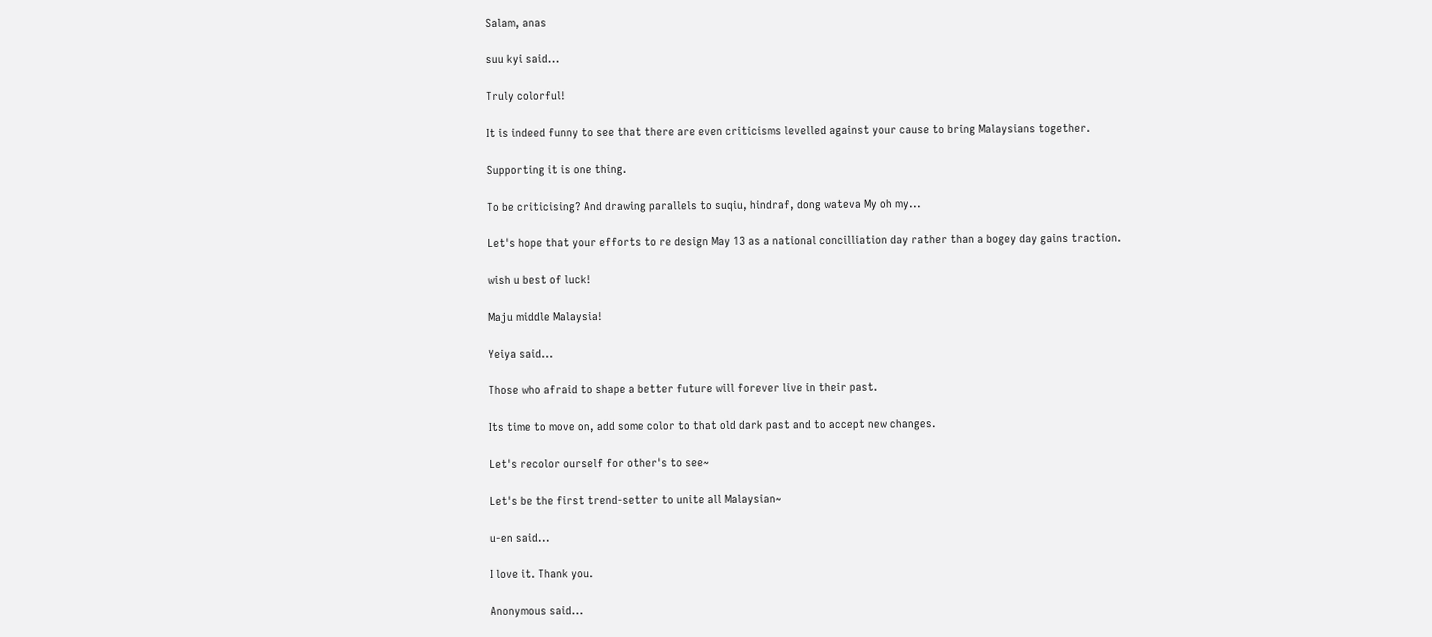Salam, anas

suu kyi said...

Truly colorful!

It is indeed funny to see that there are even criticisms levelled against your cause to bring Malaysians together.

Supporting it is one thing.

To be criticising? And drawing parallels to suqiu, hindraf, dong wateva My oh my...

Let's hope that your efforts to re design May 13 as a national concilliation day rather than a bogey day gains traction.

wish u best of luck!

Maju middle Malaysia!

Yeiya said...

Those who afraid to shape a better future will forever live in their past.

Its time to move on, add some color to that old dark past and to accept new changes.

Let's recolor ourself for other's to see~

Let's be the first trend-setter to unite all Malaysian~

u-en said...

I love it. Thank you.

Anonymous said...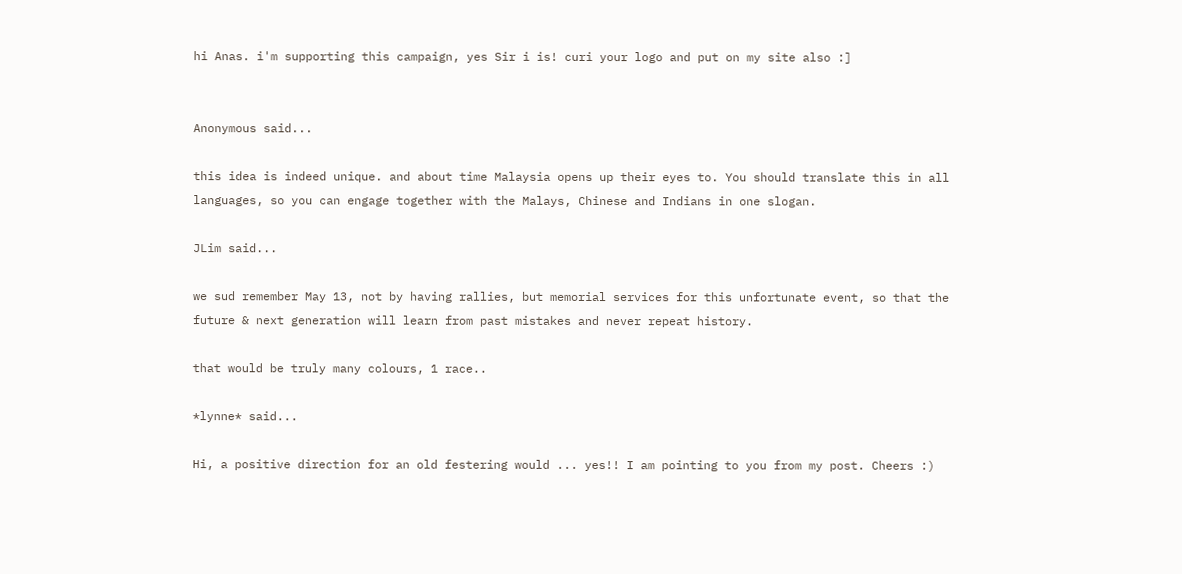hi Anas. i'm supporting this campaign, yes Sir i is! curi your logo and put on my site also :]


Anonymous said...

this idea is indeed unique. and about time Malaysia opens up their eyes to. You should translate this in all languages, so you can engage together with the Malays, Chinese and Indians in one slogan.

JLim said...

we sud remember May 13, not by having rallies, but memorial services for this unfortunate event, so that the future & next generation will learn from past mistakes and never repeat history.

that would be truly many colours, 1 race..

*lynne* said...

Hi, a positive direction for an old festering would ... yes!! I am pointing to you from my post. Cheers :)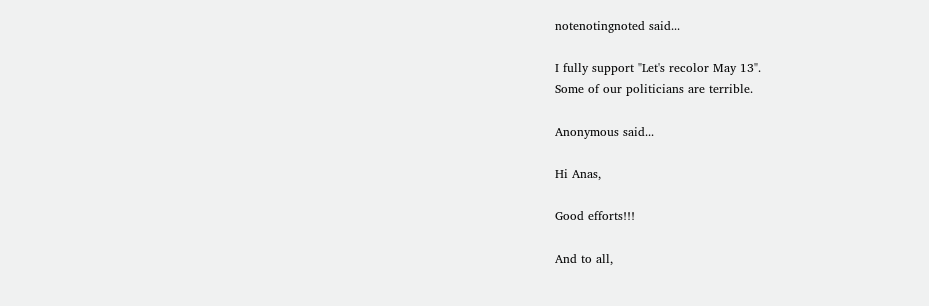notenotingnoted said...

I fully support "Let's recolor May 13".
Some of our politicians are terrible.

Anonymous said...

Hi Anas,

Good efforts!!!

And to all,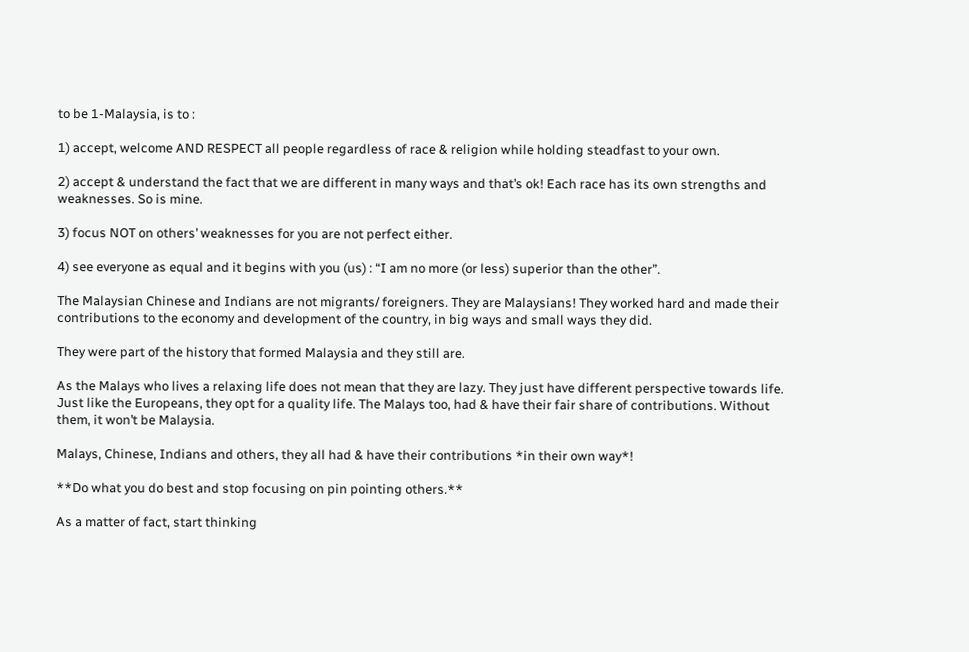to be 1-Malaysia, is to :

1) accept, welcome AND RESPECT all people regardless of race & religion while holding steadfast to your own.

2) accept & understand the fact that we are different in many ways and that’s ok! Each race has its own strengths and weaknesses. So is mine.

3) focus NOT on others’ weaknesses for you are not perfect either.

4) see everyone as equal and it begins with you (us) : “I am no more (or less) superior than the other”.

The Malaysian Chinese and Indians are not migrants/ foreigners. They are Malaysians! They worked hard and made their contributions to the economy and development of the country, in big ways and small ways they did.

They were part of the history that formed Malaysia and they still are.

As the Malays who lives a relaxing life does not mean that they are lazy. They just have different perspective towards life. Just like the Europeans, they opt for a quality life. The Malays too, had & have their fair share of contributions. Without them, it won’t be Malaysia.

Malays, Chinese, Indians and others, they all had & have their contributions *in their own way*!

**Do what you do best and stop focusing on pin pointing others.**

As a matter of fact, start thinking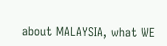about MALAYSIA, what WE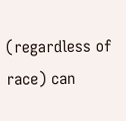(regardless of race) can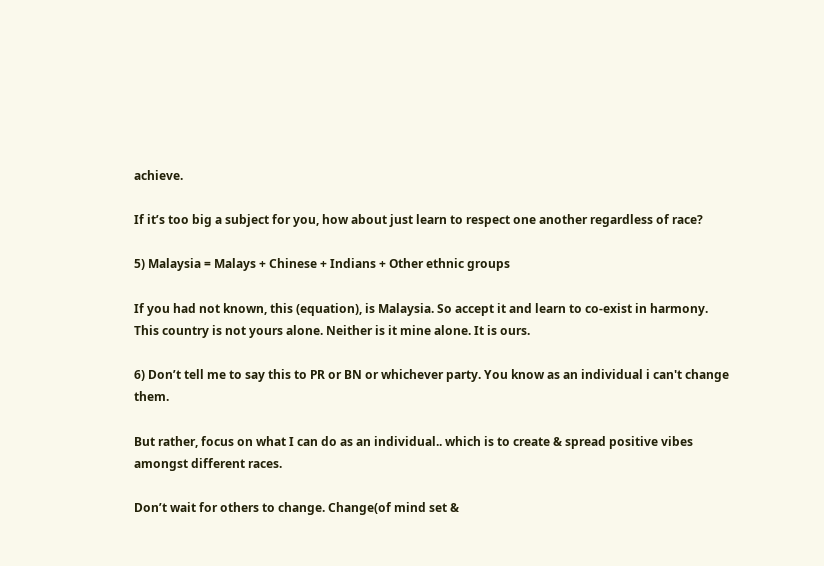achieve.

If it’s too big a subject for you, how about just learn to respect one another regardless of race?

5) Malaysia = Malays + Chinese + Indians + Other ethnic groups

If you had not known, this (equation), is Malaysia. So accept it and learn to co-exist in harmony. This country is not yours alone. Neither is it mine alone. It is ours.

6) Don’t tell me to say this to PR or BN or whichever party. You know as an individual i can't change them.

But rather, focus on what I can do as an individual.. which is to create & spread positive vibes amongst different races.

Don’t wait for others to change. Change(of mind set &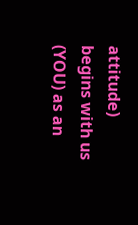attitude) begins with us (YOU) as an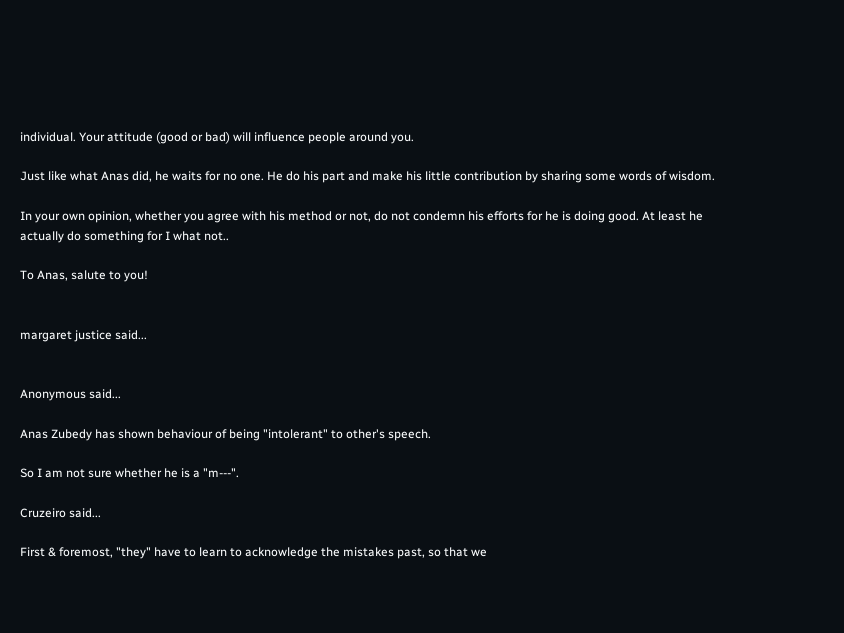individual. Your attitude (good or bad) will influence people around you.

Just like what Anas did, he waits for no one. He do his part and make his little contribution by sharing some words of wisdom.

In your own opinion, whether you agree with his method or not, do not condemn his efforts for he is doing good. At least he actually do something for I what not..

To Anas, salute to you!


margaret justice said...


Anonymous said...

Anas Zubedy has shown behaviour of being "intolerant" to other's speech.

So I am not sure whether he is a "m---".

Cruzeiro said...

First & foremost, "they" have to learn to acknowledge the mistakes past, so that we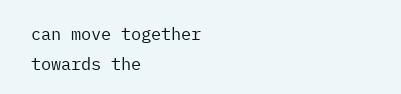can move together towards the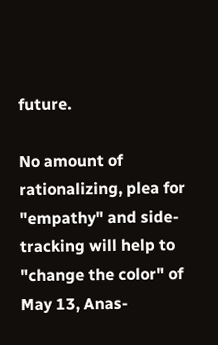future.

No amount of rationalizing, plea for "empathy" and side-tracking will help to "change the color" of May 13, Anas-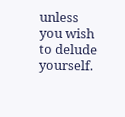unless you wish to delude yourself.